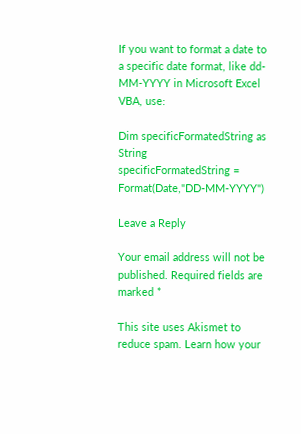If you want to format a date to a specific date format, like dd-MM-YYYY in Microsoft Excel VBA, use:

Dim specificFormatedString as String
specificFormatedString = Format(Date,"DD-MM-YYYY")

Leave a Reply

Your email address will not be published. Required fields are marked *

This site uses Akismet to reduce spam. Learn how your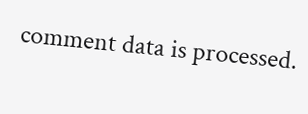comment data is processed.